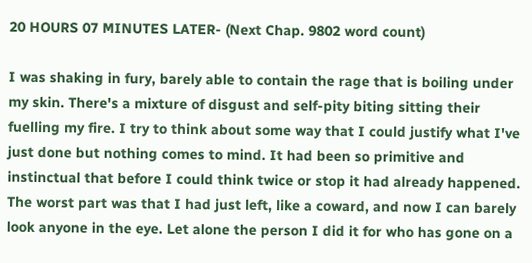20 HOURS 07 MINUTES LATER- (Next Chap. 9802 word count)

I was shaking in fury, barely able to contain the rage that is boiling under my skin. There's a mixture of disgust and self-pity biting sitting their fuelling my fire. I try to think about some way that I could justify what I've just done but nothing comes to mind. It had been so primitive and instinctual that before I could think twice or stop it had already happened. The worst part was that I had just left, like a coward, and now I can barely look anyone in the eye. Let alone the person I did it for who has gone on a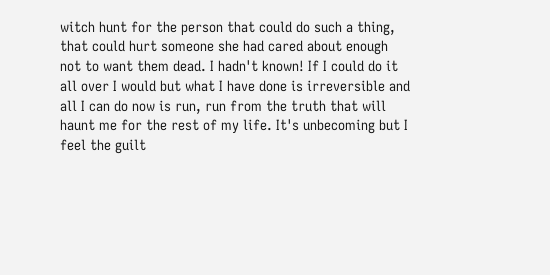witch hunt for the person that could do such a thing, that could hurt someone she had cared about enough not to want them dead. I hadn't known! If I could do it all over I would but what I have done is irreversible and all I can do now is run, run from the truth that will haunt me for the rest of my life. It's unbecoming but I feel the guilt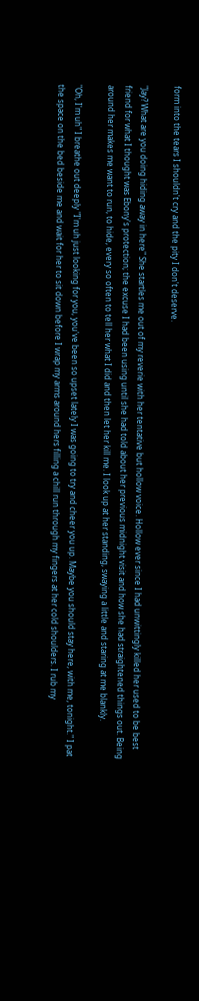form into the tears I shouldn't cry and the pity I don't deserve.

"Jay? What are you doing hiding away in here" She startles me out of my reverie with her tentative but hollow voice. Hollow ever since I had unwittingly killed her used to be best friend for what I thought was Ebony's protection; the excuse I had been using until she had told about her previous midnight visit and how she had straightened things out. Being around her makes me want to run, to hide, every so often to tell her what I did and then let her kill me. I look up at her standing, swaying a little and staring at me blankly.

"Oh, I'm uh" I breathe out deeply "I'm uh just looking for you, you've been so upset lately I was going to try and cheer you up. Maybe you should stay here, with me, tonight." I pat the space on the bed beside me and wait for her to sit down before I wrap my arms around hers filling a chill run through my fingers at her cold shoulders. I rub my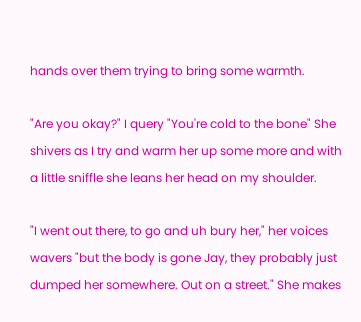hands over them trying to bring some warmth.

"Are you okay?" I query "You're cold to the bone" She shivers as I try and warm her up some more and with a little sniffle she leans her head on my shoulder.

"I went out there, to go and uh bury her," her voices wavers "but the body is gone Jay, they probably just dumped her somewhere. Out on a street." She makes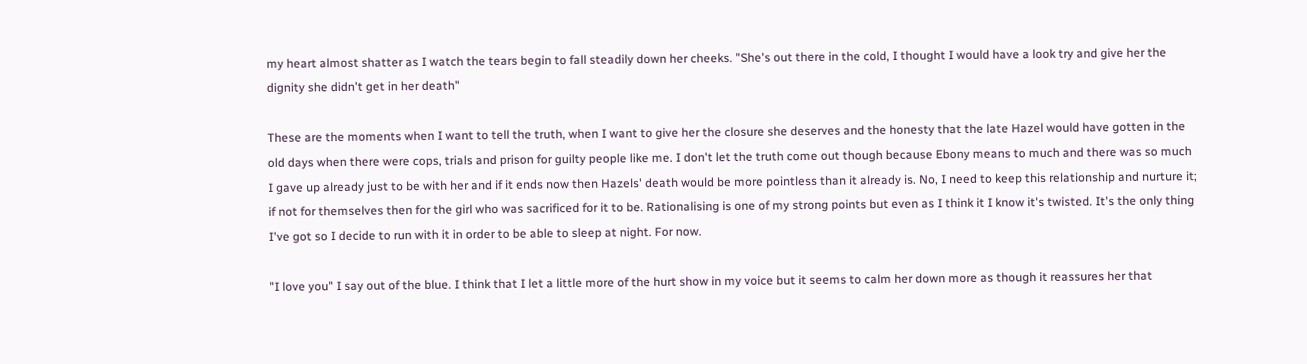my heart almost shatter as I watch the tears begin to fall steadily down her cheeks. "She's out there in the cold, I thought I would have a look try and give her the dignity she didn't get in her death"

These are the moments when I want to tell the truth, when I want to give her the closure she deserves and the honesty that the late Hazel would have gotten in the old days when there were cops, trials and prison for guilty people like me. I don't let the truth come out though because Ebony means to much and there was so much I gave up already just to be with her and if it ends now then Hazels' death would be more pointless than it already is. No, I need to keep this relationship and nurture it; if not for themselves then for the girl who was sacrificed for it to be. Rationalising is one of my strong points but even as I think it I know it's twisted. It's the only thing I've got so I decide to run with it in order to be able to sleep at night. For now.

"I love you" I say out of the blue. I think that I let a little more of the hurt show in my voice but it seems to calm her down more as though it reassures her that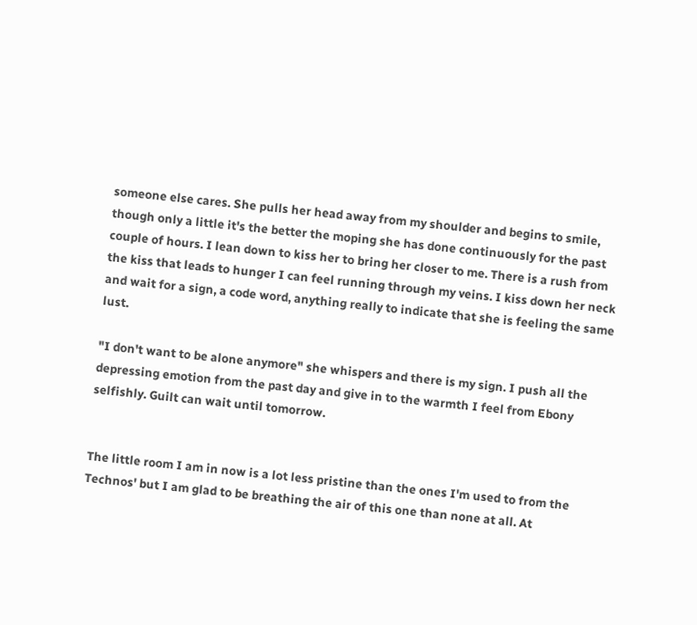someone else cares. She pulls her head away from my shoulder and begins to smile, though only a little it's the better the moping she has done continuously for the past couple of hours. I lean down to kiss her to bring her closer to me. There is a rush from the kiss that leads to hunger I can feel running through my veins. I kiss down her neck and wait for a sign, a code word, anything really to indicate that she is feeling the same lust.

"I don't want to be alone anymore" she whispers and there is my sign. I push all the depressing emotion from the past day and give in to the warmth I feel from Ebony selfishly. Guilt can wait until tomorrow.


The little room I am in now is a lot less pristine than the ones I'm used to from the Technos' but I am glad to be breathing the air of this one than none at all. At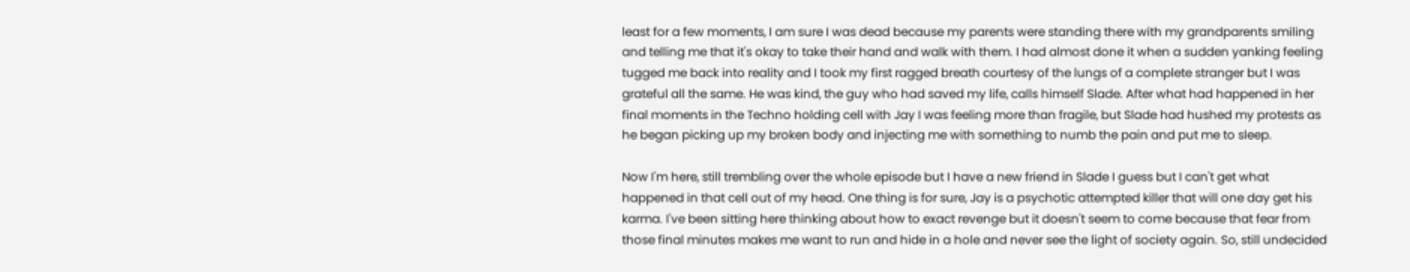least for a few moments, I am sure I was dead because my parents were standing there with my grandparents smiling and telling me that it's okay to take their hand and walk with them. I had almost done it when a sudden yanking feeling tugged me back into reality and I took my first ragged breath courtesy of the lungs of a complete stranger but I was grateful all the same. He was kind, the guy who had saved my life, calls himself Slade. After what had happened in her final moments in the Techno holding cell with Jay I was feeling more than fragile, but Slade had hushed my protests as he began picking up my broken body and injecting me with something to numb the pain and put me to sleep.

Now I'm here, still trembling over the whole episode but I have a new friend in Slade I guess but I can't get what happened in that cell out of my head. One thing is for sure, Jay is a psychotic attempted killer that will one day get his karma. I've been sitting here thinking about how to exact revenge but it doesn't seem to come because that fear from those final minutes makes me want to run and hide in a hole and never see the light of society again. So, still undecided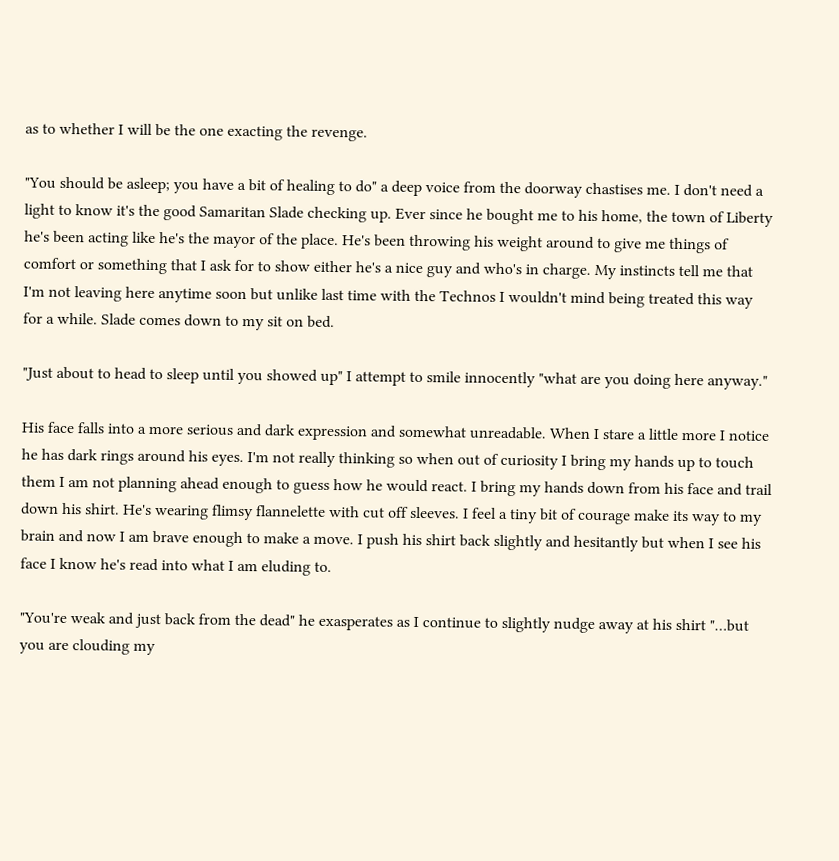as to whether I will be the one exacting the revenge.

"You should be asleep; you have a bit of healing to do" a deep voice from the doorway chastises me. I don't need a light to know it's the good Samaritan Slade checking up. Ever since he bought me to his home, the town of Liberty he's been acting like he's the mayor of the place. He's been throwing his weight around to give me things of comfort or something that I ask for to show either he's a nice guy and who's in charge. My instincts tell me that I'm not leaving here anytime soon but unlike last time with the Technos I wouldn't mind being treated this way for a while. Slade comes down to my sit on bed.

"Just about to head to sleep until you showed up" I attempt to smile innocently "what are you doing here anyway."

His face falls into a more serious and dark expression and somewhat unreadable. When I stare a little more I notice he has dark rings around his eyes. I'm not really thinking so when out of curiosity I bring my hands up to touch them I am not planning ahead enough to guess how he would react. I bring my hands down from his face and trail down his shirt. He's wearing flimsy flannelette with cut off sleeves. I feel a tiny bit of courage make its way to my brain and now I am brave enough to make a move. I push his shirt back slightly and hesitantly but when I see his face I know he's read into what I am eluding to.

"You're weak and just back from the dead" he exasperates as I continue to slightly nudge away at his shirt "…but you are clouding my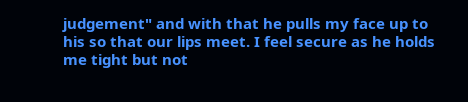judgement" and with that he pulls my face up to his so that our lips meet. I feel secure as he holds me tight but not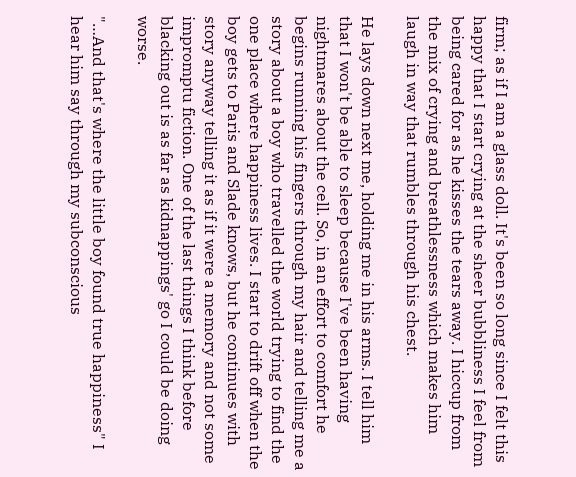firm; as if I am a glass doll. It's been so long since I felt this happy that I start crying at the sheer bubbliness I feel from being cared for as he kisses the tears away. I hiccup from the mix of crying and breathlessness which makes him laugh in way that rumbles through his chest.

He lays down next me, holding me in his arms. I tell him that I won't be able to sleep because I've been having nightmares about the cell. So, in an effort to comfort he begins running his fingers through my hair and telling me a story about a boy who travelled the world trying to find the one place where happiness lives. I start to drift off when the boy gets to Paris and Slade knows, but he continues with story anyway telling it as if it were a memory and not some impromptu fiction. One of the last things I think before blacking out is as far as kidnappings' go I could be doing worse.

"…And that's where the little boy found true happiness" I hear him say through my subconscious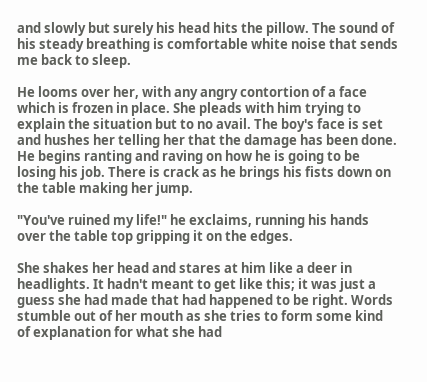and slowly but surely his head hits the pillow. The sound of his steady breathing is comfortable white noise that sends me back to sleep.

He looms over her, with any angry contortion of a face which is frozen in place. She pleads with him trying to explain the situation but to no avail. The boy's face is set and hushes her telling her that the damage has been done. He begins ranting and raving on how he is going to be losing his job. There is crack as he brings his fists down on the table making her jump.

"You've ruined my life!" he exclaims, running his hands over the table top gripping it on the edges.

She shakes her head and stares at him like a deer in headlights. It hadn't meant to get like this; it was just a guess she had made that had happened to be right. Words stumble out of her mouth as she tries to form some kind of explanation for what she had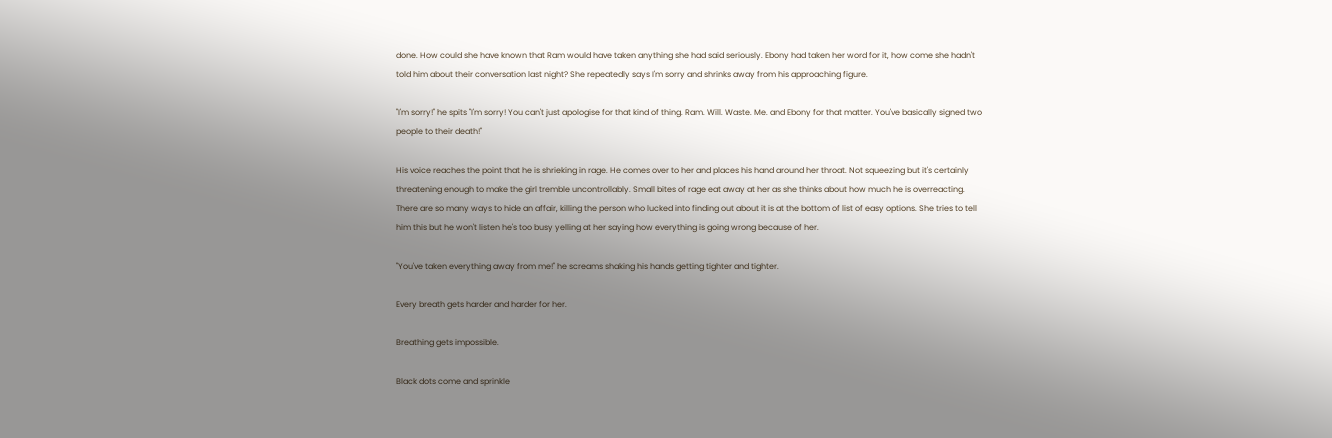done. How could she have known that Ram would have taken anything she had said seriously. Ebony had taken her word for it, how come she hadn't told him about their conversation last night? She repeatedly says I'm sorry and shrinks away from his approaching figure.

"I'm sorry!" he spits "I'm sorry! You can't just apologise for that kind of thing. Ram. Will. Waste. Me. and Ebony for that matter. You've basically signed two people to their death!"

His voice reaches the point that he is shrieking in rage. He comes over to her and places his hand around her throat. Not squeezing but it's certainly threatening enough to make the girl tremble uncontrollably. Small bites of rage eat away at her as she thinks about how much he is overreacting. There are so many ways to hide an affair, killing the person who lucked into finding out about it is at the bottom of list of easy options. She tries to tell him this but he won't listen he's too busy yelling at her saying how everything is going wrong because of her.

"You've taken everything away from me!" he screams shaking his hands getting tighter and tighter.

Every breath gets harder and harder for her.

Breathing gets impossible.

Black dots come and sprinkle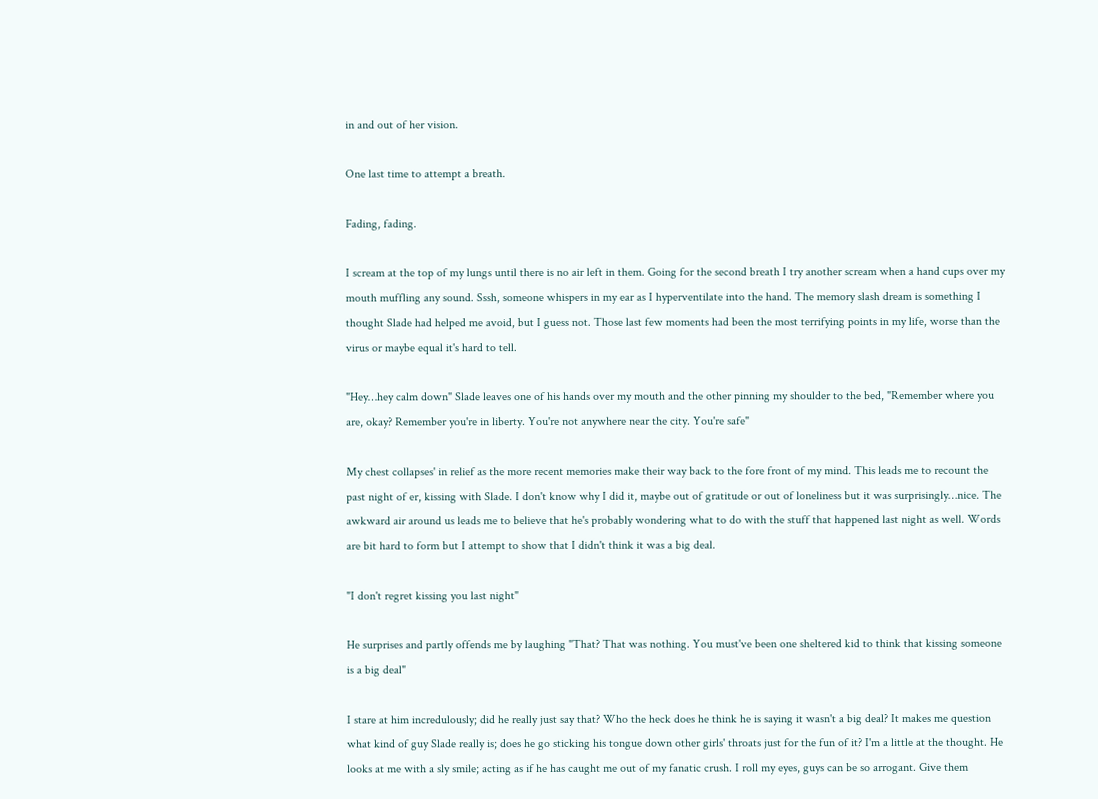in and out of her vision.

One last time to attempt a breath.

Fading, fading.

I scream at the top of my lungs until there is no air left in them. Going for the second breath I try another scream when a hand cups over my mouth muffling any sound. Sssh, someone whispers in my ear as I hyperventilate into the hand. The memory slash dream is something I thought Slade had helped me avoid, but I guess not. Those last few moments had been the most terrifying points in my life, worse than the virus or maybe equal it's hard to tell.

"Hey…hey calm down" Slade leaves one of his hands over my mouth and the other pinning my shoulder to the bed, "Remember where you are, okay? Remember you're in liberty. You're not anywhere near the city. You're safe"

My chest collapses' in relief as the more recent memories make their way back to the fore front of my mind. This leads me to recount the past night of er, kissing with Slade. I don't know why I did it, maybe out of gratitude or out of loneliness but it was surprisingly…nice. The awkward air around us leads me to believe that he's probably wondering what to do with the stuff that happened last night as well. Words are bit hard to form but I attempt to show that I didn't think it was a big deal.

"I don't regret kissing you last night"

He surprises and partly offends me by laughing "That? That was nothing. You must've been one sheltered kid to think that kissing someone is a big deal"

I stare at him incredulously; did he really just say that? Who the heck does he think he is saying it wasn't a big deal? It makes me question what kind of guy Slade really is; does he go sticking his tongue down other girls' throats just for the fun of it? I'm a little at the thought. He looks at me with a sly smile; acting as if he has caught me out of my fanatic crush. I roll my eyes, guys can be so arrogant. Give them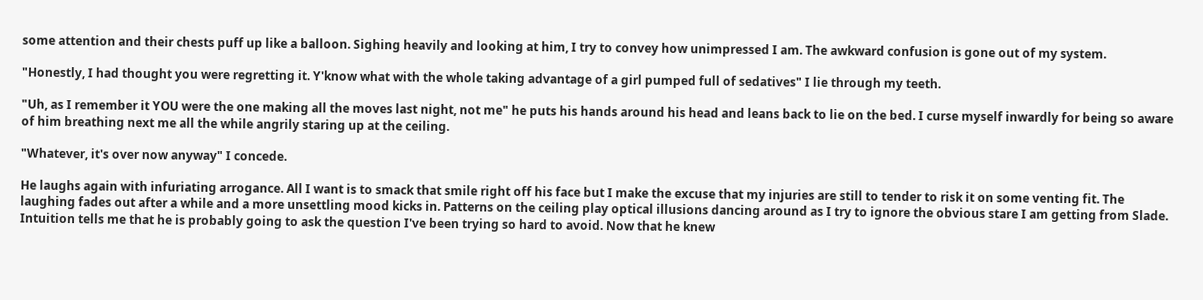some attention and their chests puff up like a balloon. Sighing heavily and looking at him, I try to convey how unimpressed I am. The awkward confusion is gone out of my system.

"Honestly, I had thought you were regretting it. Y'know what with the whole taking advantage of a girl pumped full of sedatives" I lie through my teeth.

"Uh, as I remember it YOU were the one making all the moves last night, not me" he puts his hands around his head and leans back to lie on the bed. I curse myself inwardly for being so aware of him breathing next me all the while angrily staring up at the ceiling.

"Whatever, it's over now anyway" I concede.

He laughs again with infuriating arrogance. All I want is to smack that smile right off his face but I make the excuse that my injuries are still to tender to risk it on some venting fit. The laughing fades out after a while and a more unsettling mood kicks in. Patterns on the ceiling play optical illusions dancing around as I try to ignore the obvious stare I am getting from Slade. Intuition tells me that he is probably going to ask the question I've been trying so hard to avoid. Now that he knew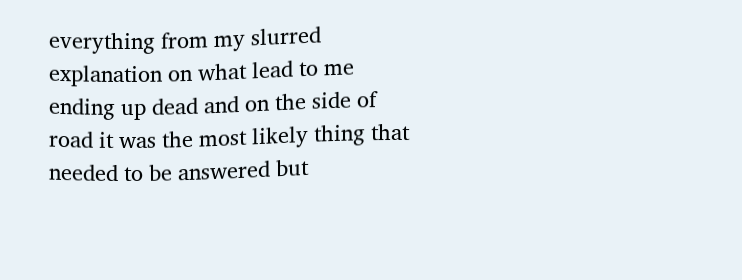everything from my slurred explanation on what lead to me ending up dead and on the side of road it was the most likely thing that needed to be answered but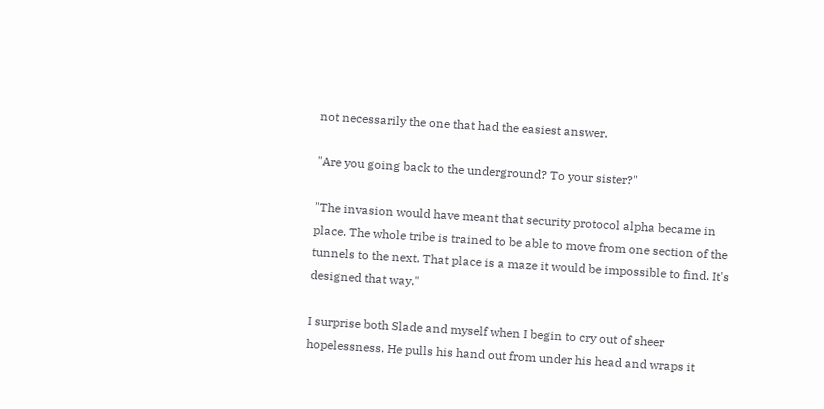not necessarily the one that had the easiest answer.

"Are you going back to the underground? To your sister?"

"The invasion would have meant that security protocol alpha became in place. The whole tribe is trained to be able to move from one section of the tunnels to the next. That place is a maze it would be impossible to find. It's designed that way."

I surprise both Slade and myself when I begin to cry out of sheer hopelessness. He pulls his hand out from under his head and wraps it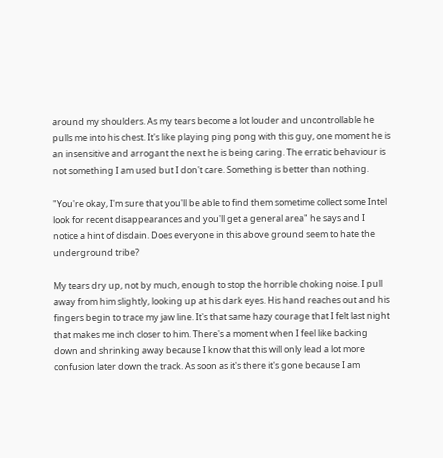around my shoulders. As my tears become a lot louder and uncontrollable he pulls me into his chest. It's like playing ping pong with this guy, one moment he is an insensitive and arrogant the next he is being caring. The erratic behaviour is not something I am used but I don't care. Something is better than nothing.

"You're okay, I'm sure that you'll be able to find them sometime collect some Intel look for recent disappearances and you'll get a general area" he says and I notice a hint of disdain. Does everyone in this above ground seem to hate the underground tribe?

My tears dry up, not by much, enough to stop the horrible choking noise. I pull away from him slightly, looking up at his dark eyes. His hand reaches out and his fingers begin to trace my jaw line. It's that same hazy courage that I felt last night that makes me inch closer to him. There's a moment when I feel like backing down and shrinking away because I know that this will only lead a lot more confusion later down the track. As soon as it's there it's gone because I am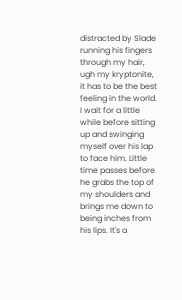distracted by Slade running his fingers through my hair, ugh my kryptonite, it has to be the best feeling in the world. I wait for a little while before sitting up and swinging myself over his lap to face him. Little time passes before he grabs the top of my shoulders and brings me down to being inches from his lips. It's a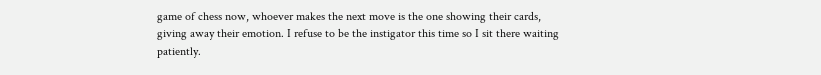game of chess now, whoever makes the next move is the one showing their cards, giving away their emotion. I refuse to be the instigator this time so I sit there waiting patiently.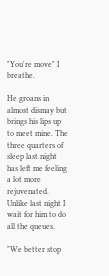"You're move" I breathe.

He groans in almost dismay but brings his lips up to meet mine. The three quarters of sleep last night has left me feeling a lot more rejuvenated. Unlike last night I wait for him to do all the queues.

"We better stop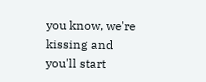you know, we're kissing and you'll start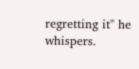regretting it" he whispers.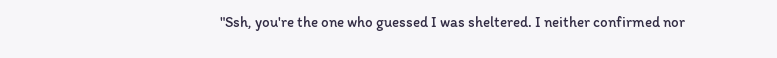"Ssh, you're the one who guessed I was sheltered. I neither confirmed nor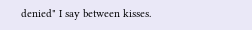denied" I say between kisses.